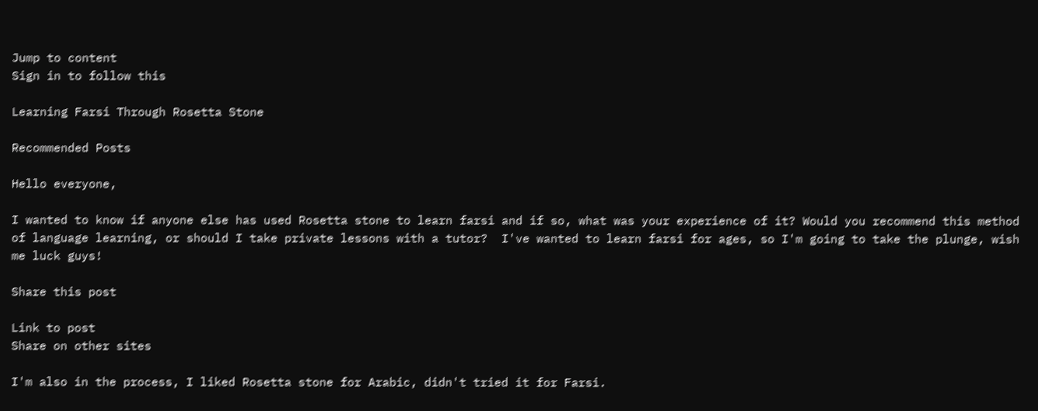Jump to content
Sign in to follow this

Learning Farsi Through Rosetta Stone

Recommended Posts

Hello everyone,

I wanted to know if anyone else has used Rosetta stone to learn farsi and if so, what was your experience of it? Would you recommend this method of language learning, or should I take private lessons with a tutor?  I've wanted to learn farsi for ages, so I'm going to take the plunge, wish me luck guys!

Share this post

Link to post
Share on other sites

I'm also in the process, I liked Rosetta stone for Arabic, didn't tried it for Farsi.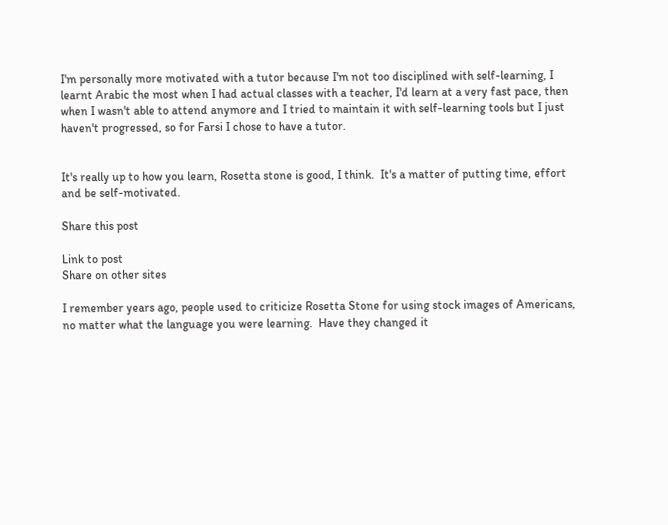I'm personally more motivated with a tutor because I'm not too disciplined with self-learning, I learnt Arabic the most when I had actual classes with a teacher, I'd learn at a very fast pace, then when I wasn't able to attend anymore and I tried to maintain it with self-learning tools but I just haven't progressed, so for Farsi I chose to have a tutor.


It's really up to how you learn, Rosetta stone is good, I think.  It's a matter of putting time, effort and be self-motivated.

Share this post

Link to post
Share on other sites

I remember years ago, people used to criticize Rosetta Stone for using stock images of Americans, no matter what the language you were learning.  Have they changed it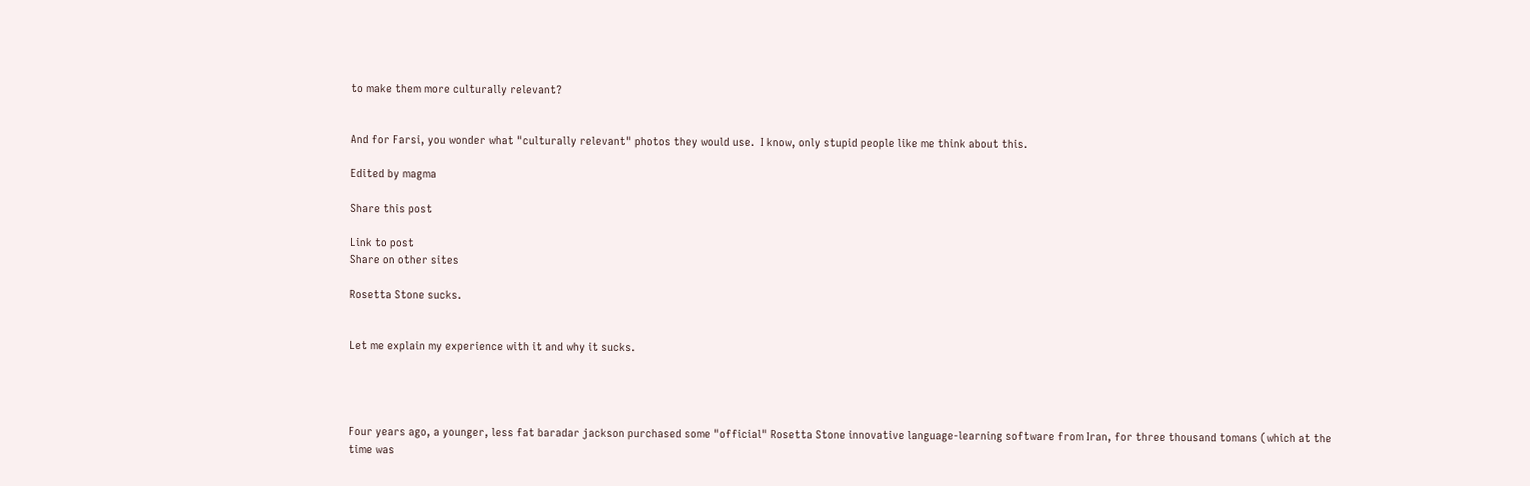to make them more culturally relevant?


And for Farsi, you wonder what "culturally relevant" photos they would use.  I know, only stupid people like me think about this.

Edited by magma

Share this post

Link to post
Share on other sites

Rosetta Stone sucks.


Let me explain my experience with it and why it sucks.




Four years ago, a younger, less fat baradar jackson purchased some "official" Rosetta Stone innovative language-learning software from Iran, for three thousand tomans (which at the time was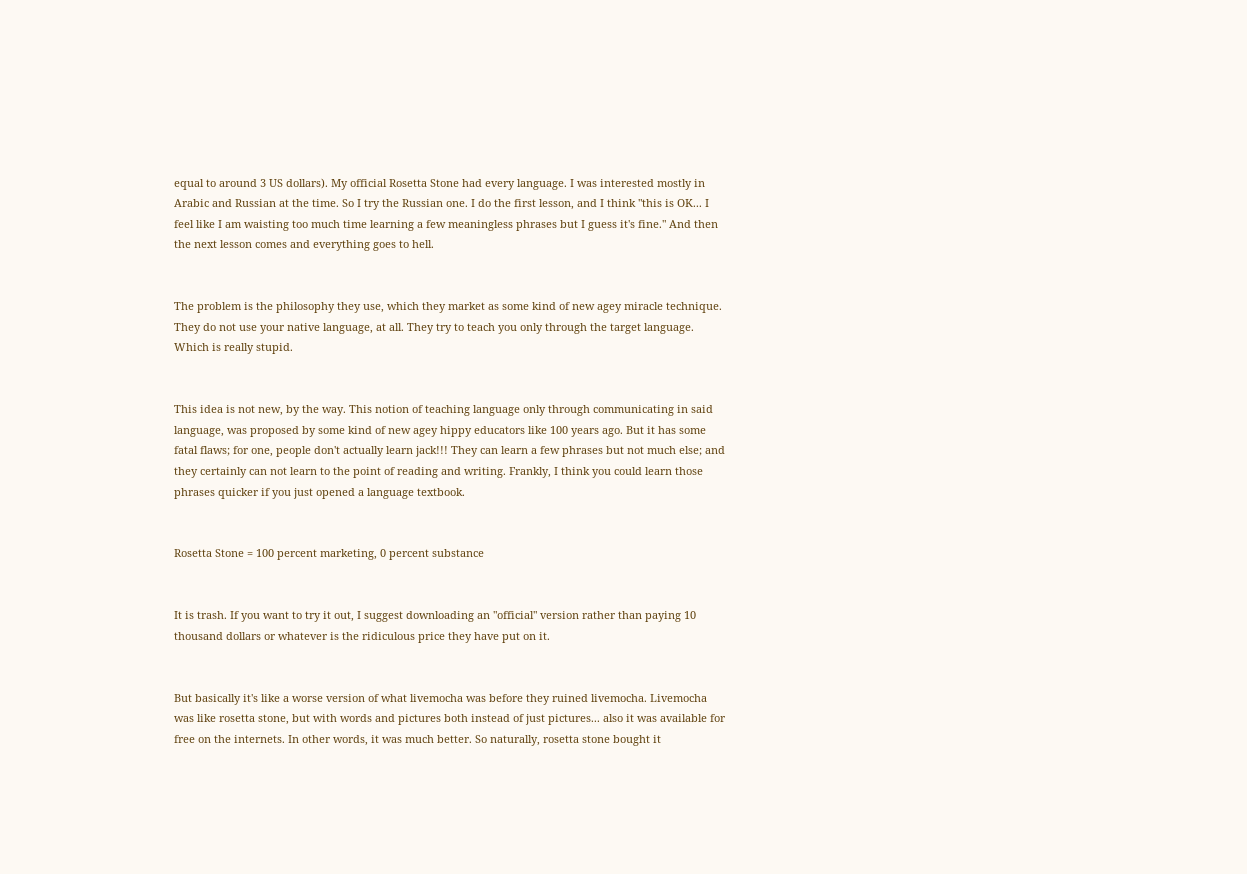equal to around 3 US dollars). My official Rosetta Stone had every language. I was interested mostly in Arabic and Russian at the time. So I try the Russian one. I do the first lesson, and I think "this is OK... I feel like I am waisting too much time learning a few meaningless phrases but I guess it's fine." And then the next lesson comes and everything goes to hell.


The problem is the philosophy they use, which they market as some kind of new agey miracle technique. They do not use your native language, at all. They try to teach you only through the target language. Which is really stupid.


This idea is not new, by the way. This notion of teaching language only through communicating in said language, was proposed by some kind of new agey hippy educators like 100 years ago. But it has some fatal flaws; for one, people don't actually learn jack!!! They can learn a few phrases but not much else; and they certainly can not learn to the point of reading and writing. Frankly, I think you could learn those phrases quicker if you just opened a language textbook.


Rosetta Stone = 100 percent marketing, 0 percent substance


It is trash. If you want to try it out, I suggest downloading an "official" version rather than paying 10 thousand dollars or whatever is the ridiculous price they have put on it.


But basically it's like a worse version of what livemocha was before they ruined livemocha. Livemocha was like rosetta stone, but with words and pictures both instead of just pictures... also it was available for free on the internets. In other words, it was much better. So naturally, rosetta stone bought it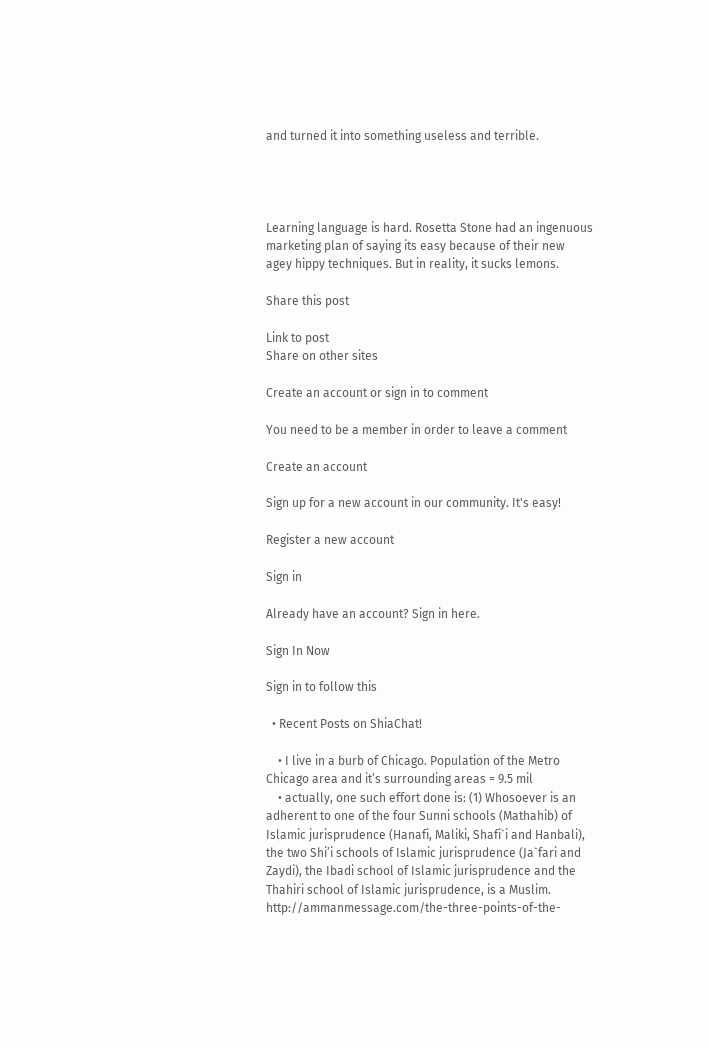and turned it into something useless and terrible.




Learning language is hard. Rosetta Stone had an ingenuous marketing plan of saying its easy because of their new agey hippy techniques. But in reality, it sucks lemons.

Share this post

Link to post
Share on other sites

Create an account or sign in to comment

You need to be a member in order to leave a comment

Create an account

Sign up for a new account in our community. It's easy!

Register a new account

Sign in

Already have an account? Sign in here.

Sign In Now

Sign in to follow this

  • Recent Posts on ShiaChat!

    • I live in a burb of Chicago. Population of the Metro Chicago area and it’s surrounding areas = 9.5 mil
    • actually, one such effort done is: (1) Whosoever is an adherent to one of the four Sunni schools (Mathahib) of Islamic jurisprudence (Hanafi, Maliki, Shafi`i and Hanbali), the two Shi’i schools of Islamic jurisprudence (Ja`fari and Zaydi), the Ibadi school of Islamic jurisprudence and the Thahiri school of Islamic jurisprudence, is a Muslim. http://ammanmessage.com/the-three-points-of-the-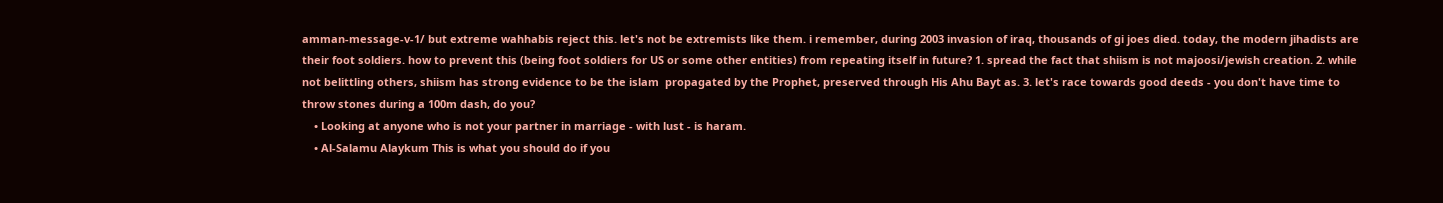amman-message-v-1/ but extreme wahhabis reject this. let's not be extremists like them. i remember, during 2003 invasion of iraq, thousands of gi joes died. today, the modern jihadists are their foot soldiers. how to prevent this (being foot soldiers for US or some other entities) from repeating itself in future? 1. spread the fact that shiism is not majoosi/jewish creation. 2. while not belittling others, shiism has strong evidence to be the islam  propagated by the Prophet, preserved through His Ahu Bayt as. 3. let's race towards good deeds - you don't have time to throw stones during a 100m dash, do you?
    • Looking at anyone who is not your partner in marriage - with lust - is haram.
    • Al-Salamu Alaykum This is what you should do if you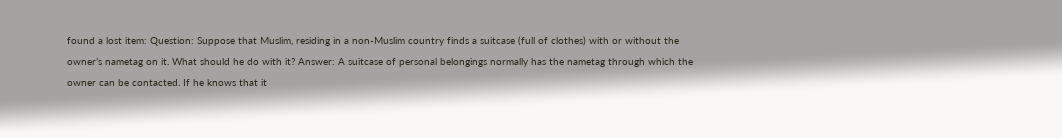found a lost item: Question: Suppose that Muslim, residing in a non-Muslim country finds a suitcase (full of clothes) with or without the owner’s nametag on it. What should he do with it? Answer: A suitcase of personal belongings normally has the nametag through which the owner can be contacted. If he knows that it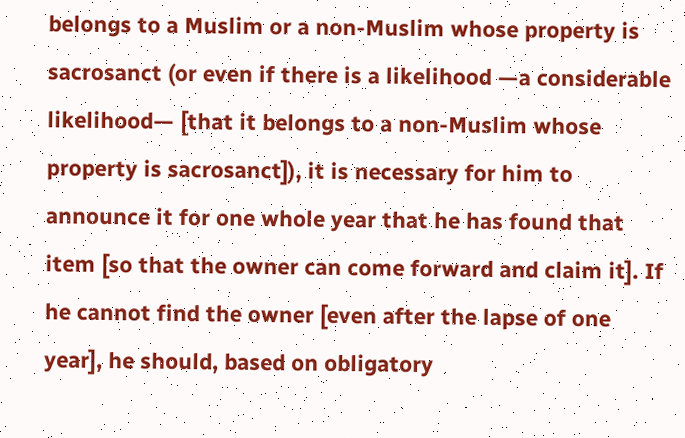belongs to a Muslim or a non-Muslim whose property is sacrosanct (or even if there is a likelihood —a considerable likelihood— [that it belongs to a non-Muslim whose property is sacrosanct]), it is necessary for him to announce it for one whole year that he has found that item [so that the owner can come forward and claim it]. If he cannot find the owner [even after the lapse of one year], he should, based on obligatory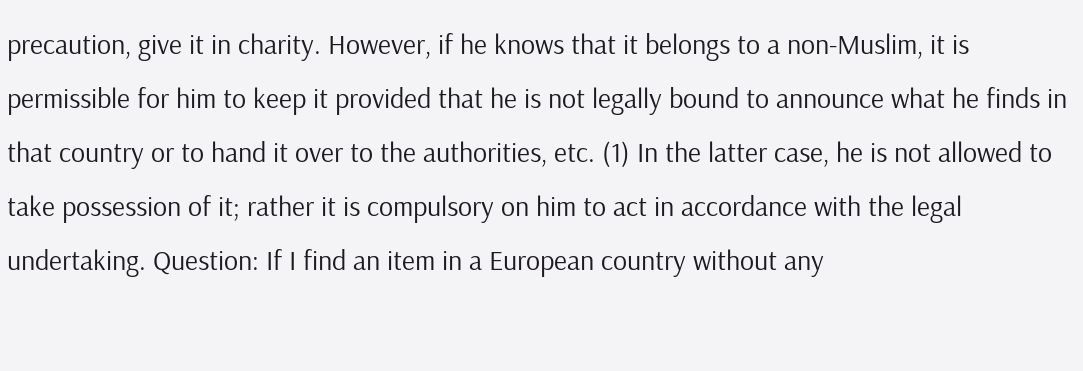precaution, give it in charity. However, if he knows that it belongs to a non-Muslim, it is permissible for him to keep it provided that he is not legally bound to announce what he finds in that country or to hand it over to the authorities, etc. (1) In the latter case, he is not allowed to take possession of it; rather it is compulsory on him to act in accordance with the legal undertaking. Question: If I find an item in a European country without any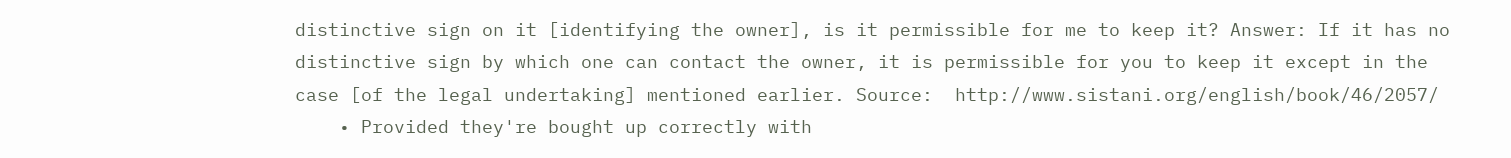distinctive sign on it [identifying the owner], is it permissible for me to keep it? Answer: If it has no distinctive sign by which one can contact the owner, it is permissible for you to keep it except in the case [of the legal undertaking] mentioned earlier. Source:  http://www.sistani.org/english/book/46/2057/
    • Provided they're bought up correctly with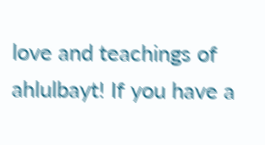love and teachings of ahlulbayt! If you have a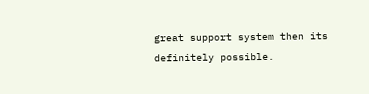great support system then its definitely possible.